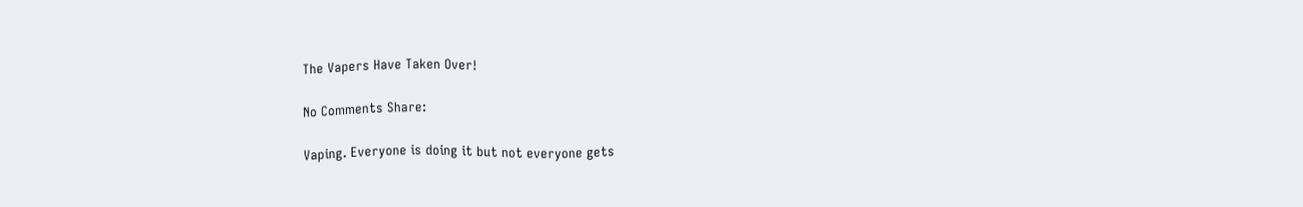The Vapers Have Taken Over!

No Comments Share:

Vaping. Everyone is doing it but not everyone gets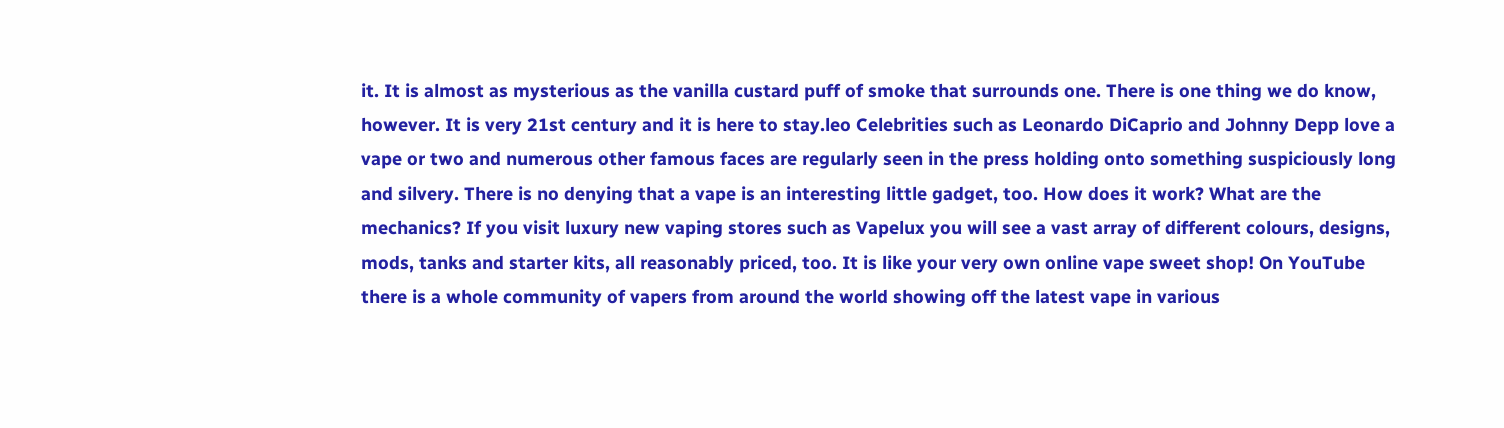it. It is almost as mysterious as the vanilla custard puff of smoke that surrounds one. There is one thing we do know, however. It is very 21st century and it is here to stay.leo Celebrities such as Leonardo DiCaprio and Johnny Depp love a vape or two and numerous other famous faces are regularly seen in the press holding onto something suspiciously long and silvery. There is no denying that a vape is an interesting little gadget, too. How does it work? What are the mechanics? If you visit luxury new vaping stores such as Vapelux you will see a vast array of different colours, designs, mods, tanks and starter kits, all reasonably priced, too. It is like your very own online vape sweet shop! On YouTube there is a whole community of vapers from around the world showing off the latest vape in various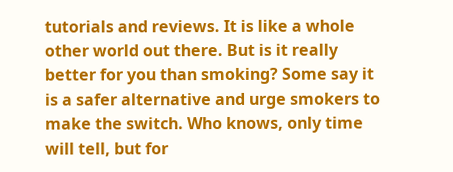tutorials and reviews. It is like a whole other world out there. But is it really better for you than smoking? Some say it is a safer alternative and urge smokers to make the switch. Who knows, only time will tell, but for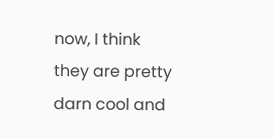now, I think they are pretty darn cool and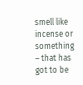smell like incense or something – that has got to be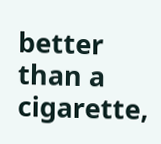better than a cigarette,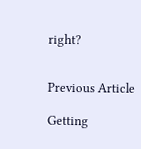right?


Previous Article

Getting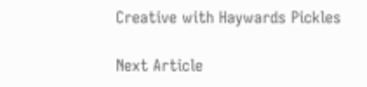Creative with Haywards Pickles

Next Article